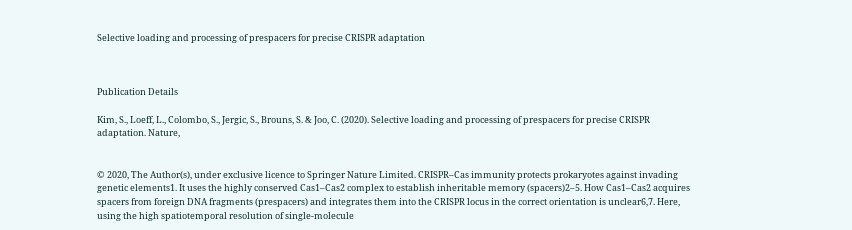Selective loading and processing of prespacers for precise CRISPR adaptation



Publication Details

Kim, S., Loeff, L., Colombo, S., Jergic, S., Brouns, S. & Joo, C. (2020). Selective loading and processing of prespacers for precise CRISPR adaptation. Nature,


© 2020, The Author(s), under exclusive licence to Springer Nature Limited. CRISPR–Cas immunity protects prokaryotes against invading genetic elements1. It uses the highly conserved Cas1–Cas2 complex to establish inheritable memory (spacers)2–5. How Cas1–Cas2 acquires spacers from foreign DNA fragments (prespacers) and integrates them into the CRISPR locus in the correct orientation is unclear6,7. Here, using the high spatiotemporal resolution of single-molecule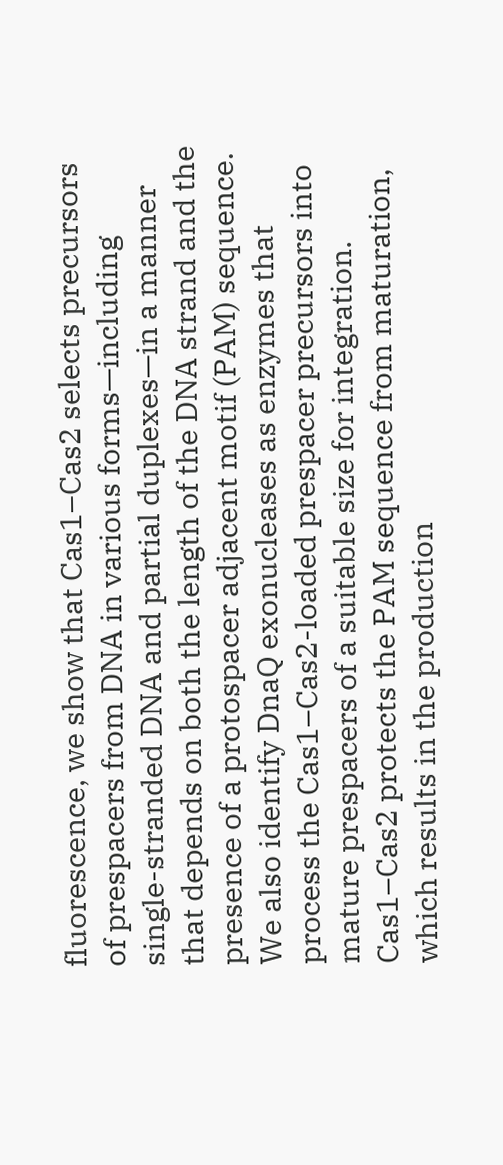fluorescence, we show that Cas1–Cas2 selects precursors of prespacers from DNA in various forms—including single-stranded DNA and partial duplexes—in a manner that depends on both the length of the DNA strand and the presence of a protospacer adjacent motif (PAM) sequence. We also identify DnaQ exonucleases as enzymes that process the Cas1–Cas2-loaded prespacer precursors into mature prespacers of a suitable size for integration. Cas1–Cas2 protects the PAM sequence from maturation, which results in the production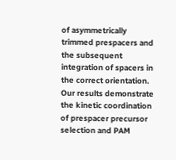of asymmetrically trimmed prespacers and the subsequent integration of spacers in the correct orientation. Our results demonstrate the kinetic coordination of prespacer precursor selection and PAM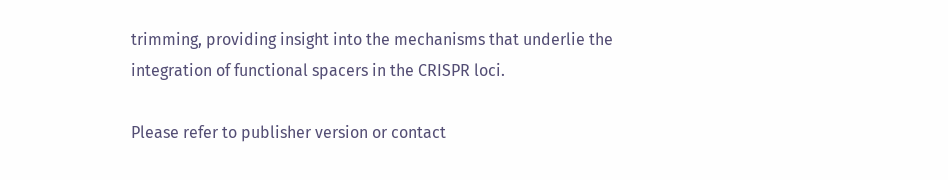trimming, providing insight into the mechanisms that underlie the integration of functional spacers in the CRISPR loci.

Please refer to publisher version or contact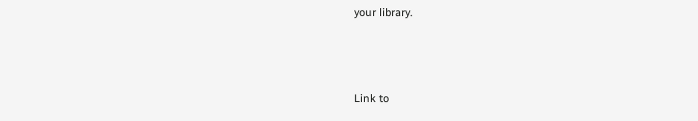your library.



Link to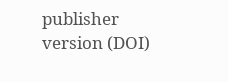publisher version (DOI)